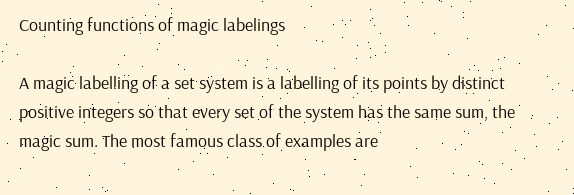Counting functions of magic labelings

A magic labelling of a set system is a labelling of its points by distinct positive integers so that every set of the system has the same sum, the magic sum. The most famous class of examples are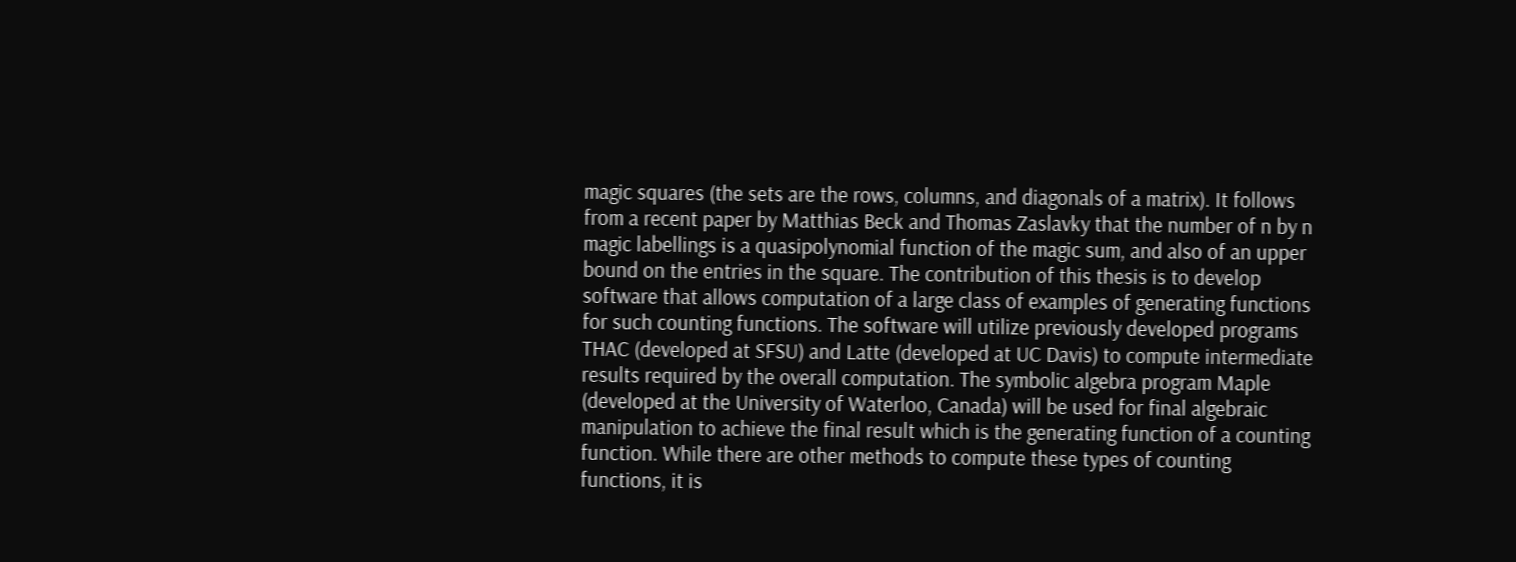magic squares (the sets are the rows, columns, and diagonals of a matrix). It follows from a recent paper by Matthias Beck and Thomas Zaslavky that the number of n by n magic labellings is a quasipolynomial function of the magic sum, and also of an upper bound on the entries in the square. The contribution of this thesis is to develop software that allows computation of a large class of examples of generating functions for such counting functions. The software will utilize previously developed programs THAC (developed at SFSU) and Latte (developed at UC Davis) to compute intermediate results required by the overall computation. The symbolic algebra program Maple (developed at the University of Waterloo, Canada) will be used for final algebraic manipulation to achieve the final result which is the generating function of a counting function. While there are other methods to compute these types of counting functions, it is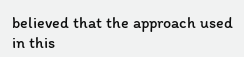believed that the approach used in this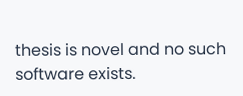thesis is novel and no such software exists.